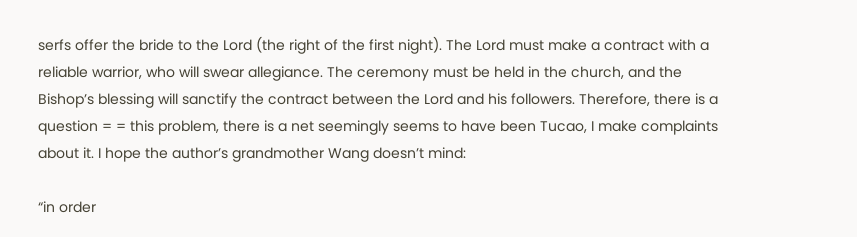serfs offer the bride to the Lord (the right of the first night). The Lord must make a contract with a reliable warrior, who will swear allegiance. The ceremony must be held in the church, and the Bishop’s blessing will sanctify the contract between the Lord and his followers. Therefore, there is a question = = this problem, there is a net seemingly seems to have been Tucao, I make complaints about it. I hope the author’s grandmother Wang doesn’t mind:

“in order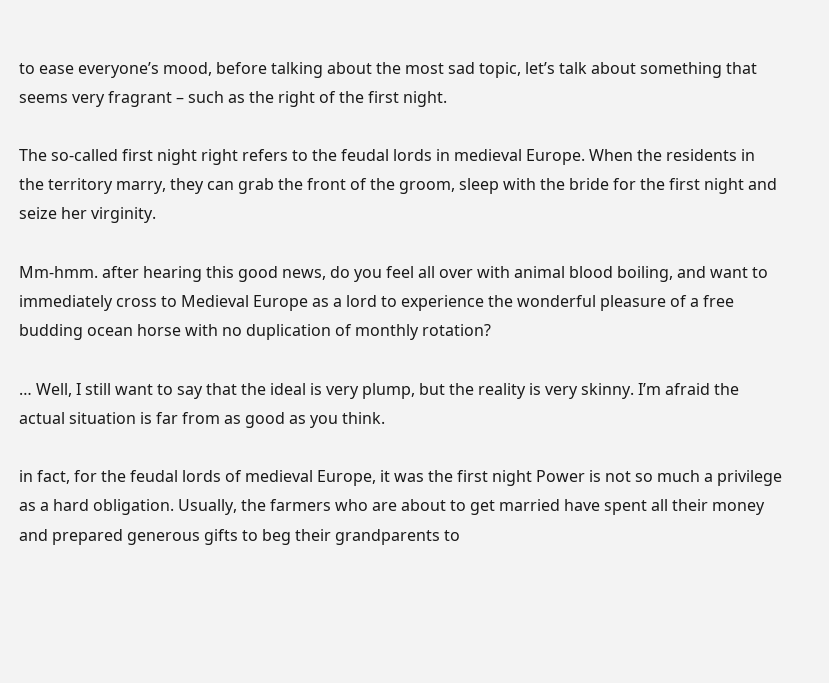to ease everyone’s mood, before talking about the most sad topic, let’s talk about something that seems very fragrant – such as the right of the first night.

The so-called first night right refers to the feudal lords in medieval Europe. When the residents in the territory marry, they can grab the front of the groom, sleep with the bride for the first night and seize her virginity.

Mm-hmm. after hearing this good news, do you feel all over with animal blood boiling, and want to immediately cross to Medieval Europe as a lord to experience the wonderful pleasure of a free budding ocean horse with no duplication of monthly rotation?

… Well, I still want to say that the ideal is very plump, but the reality is very skinny. I’m afraid the actual situation is far from as good as you think.

in fact, for the feudal lords of medieval Europe, it was the first night Power is not so much a privilege as a hard obligation. Usually, the farmers who are about to get married have spent all their money and prepared generous gifts to beg their grandparents to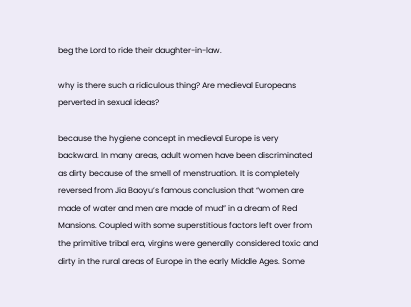beg the Lord to ride their daughter-in-law.

why is there such a ridiculous thing? Are medieval Europeans perverted in sexual ideas?

because the hygiene concept in medieval Europe is very backward. In many areas, adult women have been discriminated as dirty because of the smell of menstruation. It is completely reversed from Jia Baoyu’s famous conclusion that “women are made of water and men are made of mud” in a dream of Red Mansions. Coupled with some superstitious factors left over from the primitive tribal era, virgins were generally considered toxic and dirty in the rural areas of Europe in the early Middle Ages. Some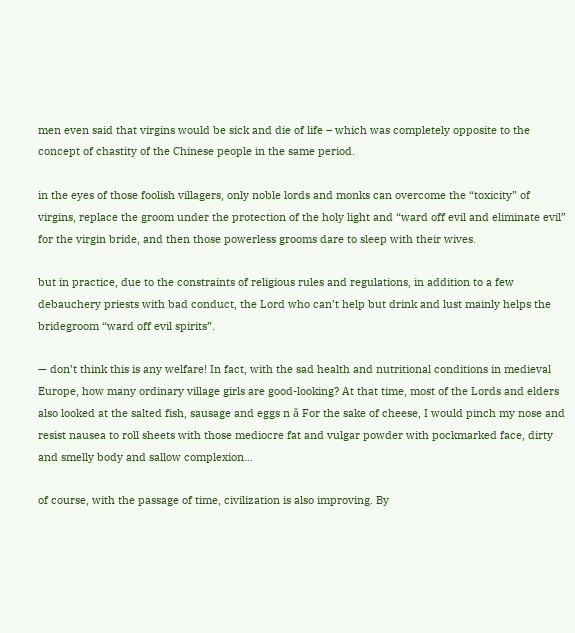men even said that virgins would be sick and die of life – which was completely opposite to the concept of chastity of the Chinese people in the same period.

in the eyes of those foolish villagers, only noble lords and monks can overcome the “toxicity” of virgins, replace the groom under the protection of the holy light and “ward off evil and eliminate evil” for the virgin bride, and then those powerless grooms dare to sleep with their wives.

but in practice, due to the constraints of religious rules and regulations, in addition to a few debauchery priests with bad conduct, the Lord who can’t help but drink and lust mainly helps the bridegroom “ward off evil spirits”.

— don’t think this is any welfare! In fact, with the sad health and nutritional conditions in medieval Europe, how many ordinary village girls are good-looking? At that time, most of the Lords and elders also looked at the salted fish, sausage and eggs n ǎ For the sake of cheese, I would pinch my nose and resist nausea to roll sheets with those mediocre fat and vulgar powder with pockmarked face, dirty and smelly body and sallow complexion…

of course, with the passage of time, civilization is also improving. By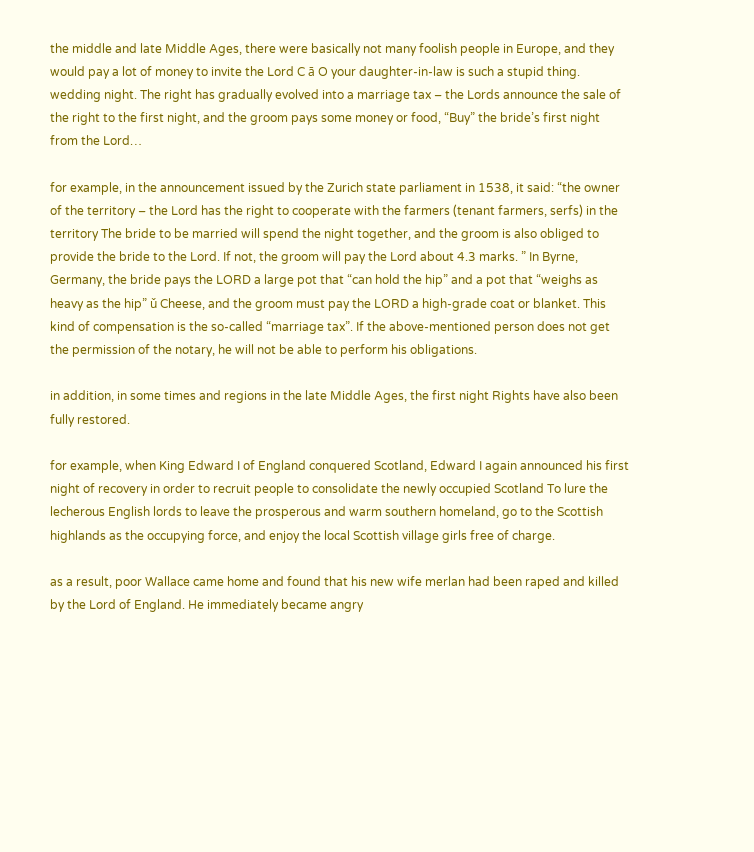the middle and late Middle Ages, there were basically not many foolish people in Europe, and they would pay a lot of money to invite the Lord C ā O your daughter-in-law is such a stupid thing. wedding night. The right has gradually evolved into a marriage tax – the Lords announce the sale of the right to the first night, and the groom pays some money or food, “Buy” the bride’s first night from the Lord…

for example, in the announcement issued by the Zurich state parliament in 1538, it said: “the owner of the territory – the Lord has the right to cooperate with the farmers (tenant farmers, serfs) in the territory The bride to be married will spend the night together, and the groom is also obliged to provide the bride to the Lord. If not, the groom will pay the Lord about 4.3 marks. ” In Byrne, Germany, the bride pays the LORD a large pot that “can hold the hip” and a pot that “weighs as heavy as the hip” ǔ Cheese, and the groom must pay the LORD a high-grade coat or blanket. This kind of compensation is the so-called “marriage tax”. If the above-mentioned person does not get the permission of the notary, he will not be able to perform his obligations.

in addition, in some times and regions in the late Middle Ages, the first night Rights have also been fully restored.

for example, when King Edward I of England conquered Scotland, Edward I again announced his first night of recovery in order to recruit people to consolidate the newly occupied Scotland To lure the lecherous English lords to leave the prosperous and warm southern homeland, go to the Scottish highlands as the occupying force, and enjoy the local Scottish village girls free of charge.

as a result, poor Wallace came home and found that his new wife merlan had been raped and killed by the Lord of England. He immediately became angry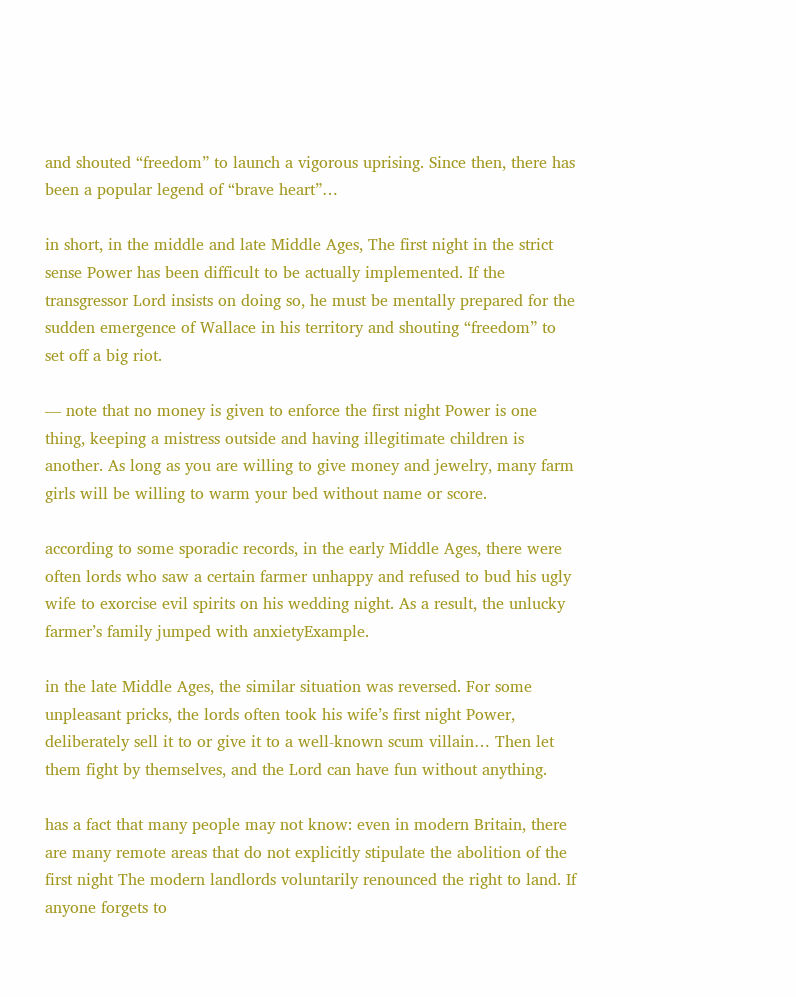and shouted “freedom” to launch a vigorous uprising. Since then, there has been a popular legend of “brave heart”…

in short, in the middle and late Middle Ages, The first night in the strict sense Power has been difficult to be actually implemented. If the transgressor Lord insists on doing so, he must be mentally prepared for the sudden emergence of Wallace in his territory and shouting “freedom” to set off a big riot.

— note that no money is given to enforce the first night Power is one thing, keeping a mistress outside and having illegitimate children is another. As long as you are willing to give money and jewelry, many farm girls will be willing to warm your bed without name or score.

according to some sporadic records, in the early Middle Ages, there were often lords who saw a certain farmer unhappy and refused to bud his ugly wife to exorcise evil spirits on his wedding night. As a result, the unlucky farmer’s family jumped with anxietyExample.

in the late Middle Ages, the similar situation was reversed. For some unpleasant pricks, the lords often took his wife’s first night Power, deliberately sell it to or give it to a well-known scum villain… Then let them fight by themselves, and the Lord can have fun without anything.

has a fact that many people may not know: even in modern Britain, there are many remote areas that do not explicitly stipulate the abolition of the first night The modern landlords voluntarily renounced the right to land. If anyone forgets to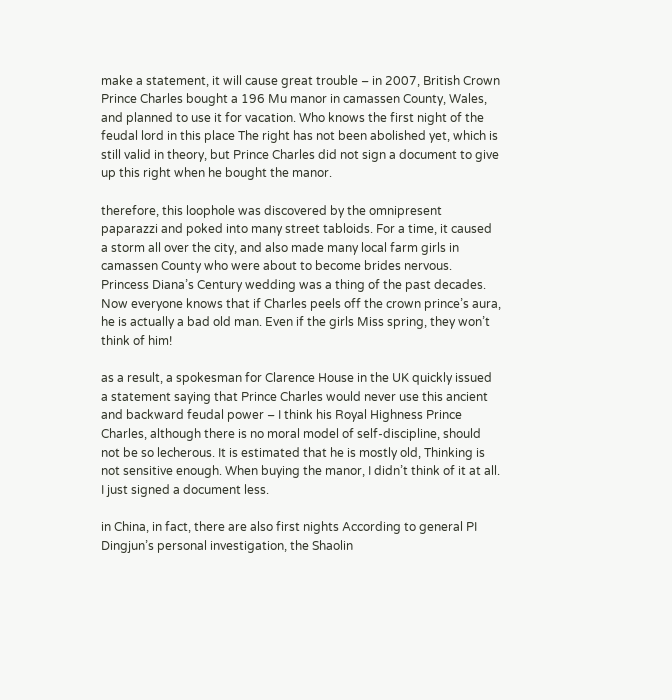make a statement, it will cause great trouble – in 2007, British Crown Prince Charles bought a 196 Mu manor in camassen County, Wales, and planned to use it for vacation. Who knows the first night of the feudal lord in this place The right has not been abolished yet, which is still valid in theory, but Prince Charles did not sign a document to give up this right when he bought the manor.

therefore, this loophole was discovered by the omnipresent paparazzi and poked into many street tabloids. For a time, it caused a storm all over the city, and also made many local farm girls in camassen County who were about to become brides nervous. Princess Diana’s Century wedding was a thing of the past decades. Now everyone knows that if Charles peels off the crown prince’s aura, he is actually a bad old man. Even if the girls Miss spring, they won’t think of him!

as a result, a spokesman for Clarence House in the UK quickly issued a statement saying that Prince Charles would never use this ancient and backward feudal power – I think his Royal Highness Prince Charles, although there is no moral model of self-discipline, should not be so lecherous. It is estimated that he is mostly old, Thinking is not sensitive enough. When buying the manor, I didn’t think of it at all. I just signed a document less.

in China, in fact, there are also first nights According to general PI Dingjun’s personal investigation, the Shaolin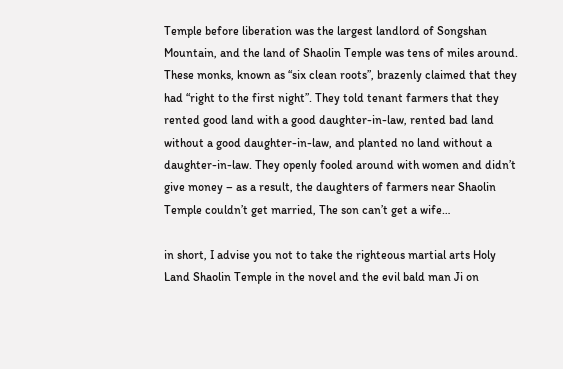Temple before liberation was the largest landlord of Songshan Mountain, and the land of Shaolin Temple was tens of miles around. These monks, known as “six clean roots”, brazenly claimed that they had “right to the first night”. They told tenant farmers that they rented good land with a good daughter-in-law, rented bad land without a good daughter-in-law, and planted no land without a daughter-in-law. They openly fooled around with women and didn’t give money – as a result, the daughters of farmers near Shaolin Temple couldn’t get married, The son can’t get a wife…

in short, I advise you not to take the righteous martial arts Holy Land Shaolin Temple in the novel and the evil bald man Ji on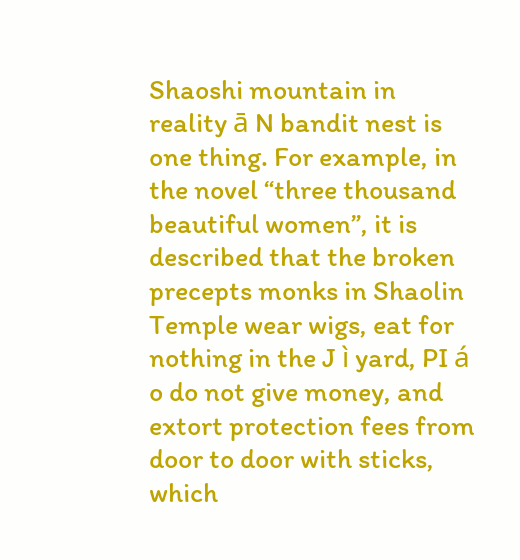Shaoshi mountain in reality ā N bandit nest is one thing. For example, in the novel “three thousand beautiful women”, it is described that the broken precepts monks in Shaolin Temple wear wigs, eat for nothing in the J ì yard, PI á o do not give money, and extort protection fees from door to door with sticks, which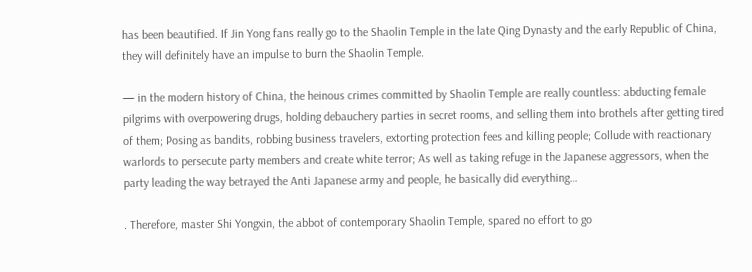has been beautified. If Jin Yong fans really go to the Shaolin Temple in the late Qing Dynasty and the early Republic of China, they will definitely have an impulse to burn the Shaolin Temple.

— in the modern history of China, the heinous crimes committed by Shaolin Temple are really countless: abducting female pilgrims with overpowering drugs, holding debauchery parties in secret rooms, and selling them into brothels after getting tired of them; Posing as bandits, robbing business travelers, extorting protection fees and killing people; Collude with reactionary warlords to persecute party members and create white terror; As well as taking refuge in the Japanese aggressors, when the party leading the way betrayed the Anti Japanese army and people, he basically did everything…

. Therefore, master Shi Yongxin, the abbot of contemporary Shaolin Temple, spared no effort to go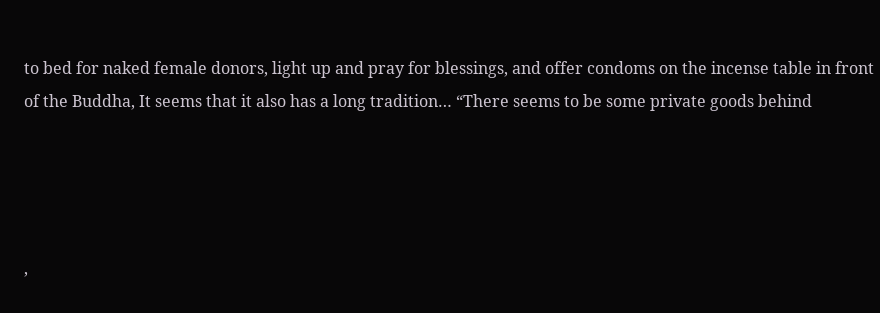to bed for naked female donors, light up and pray for blessings, and offer condoms on the incense table in front of the Buddha, It seems that it also has a long tradition… “There seems to be some private goods behind




,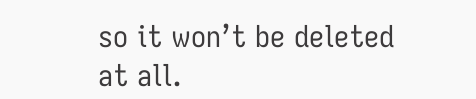so it won’t be deleted at all.